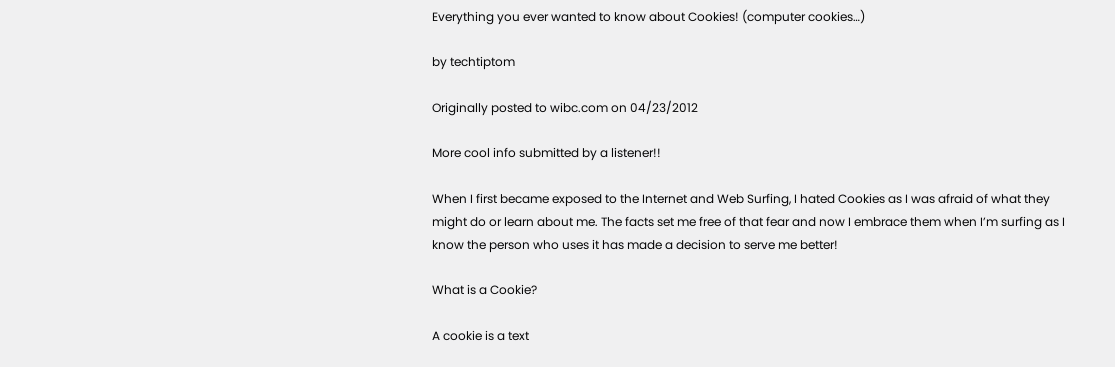Everything you ever wanted to know about Cookies! (computer cookies…)

by techtiptom

Originally posted to wibc.com on 04/23/2012

More cool info submitted by a listener!!

When I first became exposed to the Internet and Web Surfing, I hated Cookies as I was afraid of what they might do or learn about me. The facts set me free of that fear and now I embrace them when I’m surfing as I know the person who uses it has made a decision to serve me better!

What is a Cookie?

A cookie is a text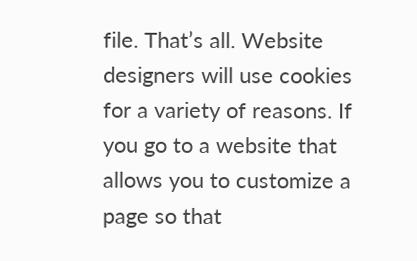file. That’s all. Website designers will use cookies for a variety of reasons. If you go to a website that allows you to customize a page so that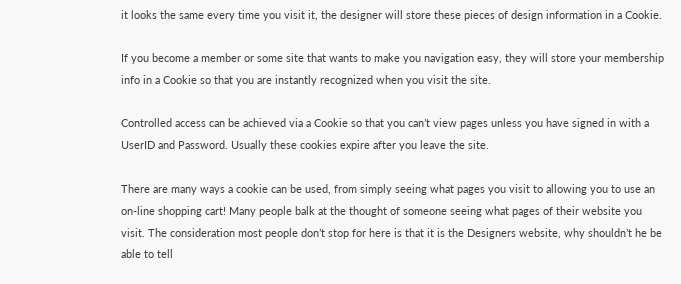it looks the same every time you visit it, the designer will store these pieces of design information in a Cookie.

If you become a member or some site that wants to make you navigation easy, they will store your membership info in a Cookie so that you are instantly recognized when you visit the site.

Controlled access can be achieved via a Cookie so that you can’t view pages unless you have signed in with a UserID and Password. Usually these cookies expire after you leave the site.

There are many ways a cookie can be used, from simply seeing what pages you visit to allowing you to use an on-line shopping cart! Many people balk at the thought of someone seeing what pages of their website you visit. The consideration most people don’t stop for here is that it is the Designers website, why shouldn’t he be able to tell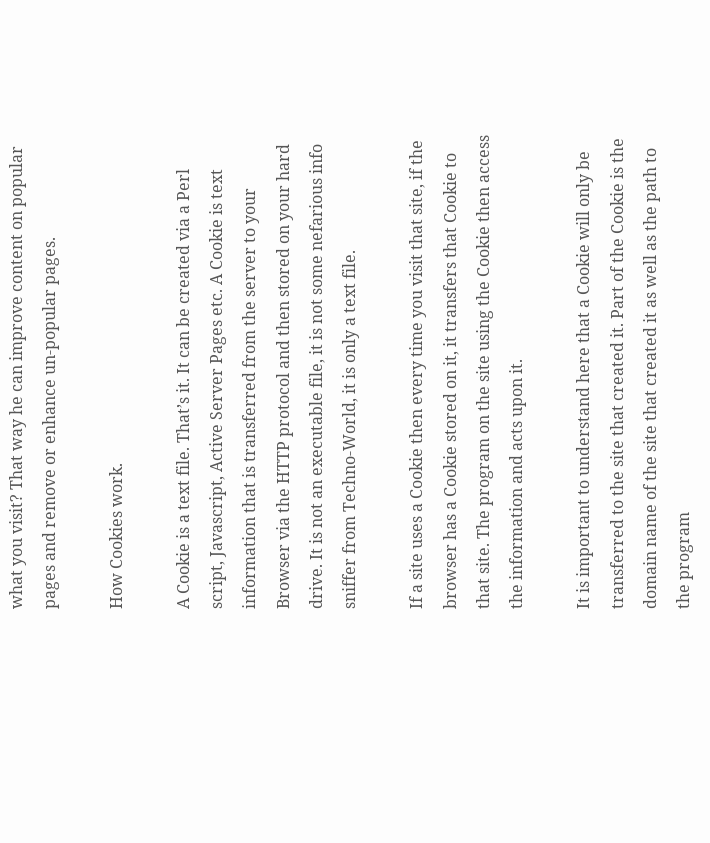what you visit? That way he can improve content on popular pages and remove or enhance un-popular pages.

How Cookies work.

A Cookie is a text file. That’s it. It can be created via a Perl script, Javascript, Active Server Pages etc. A Cookie is text information that is transferred from the server to your Browser via the HTTP protocol and then stored on your hard drive. It is not an executable file, it is not some nefarious info sniffer from Techno-World, it is only a text file.

If a site uses a Cookie then every time you visit that site, if the browser has a Cookie stored on it, it transfers that Cookie to that site. The program on the site using the Cookie then access the information and acts upon it.

It is important to understand here that a Cookie will only be transferred to the site that created it. Part of the Cookie is the domain name of the site that created it as well as the path to the program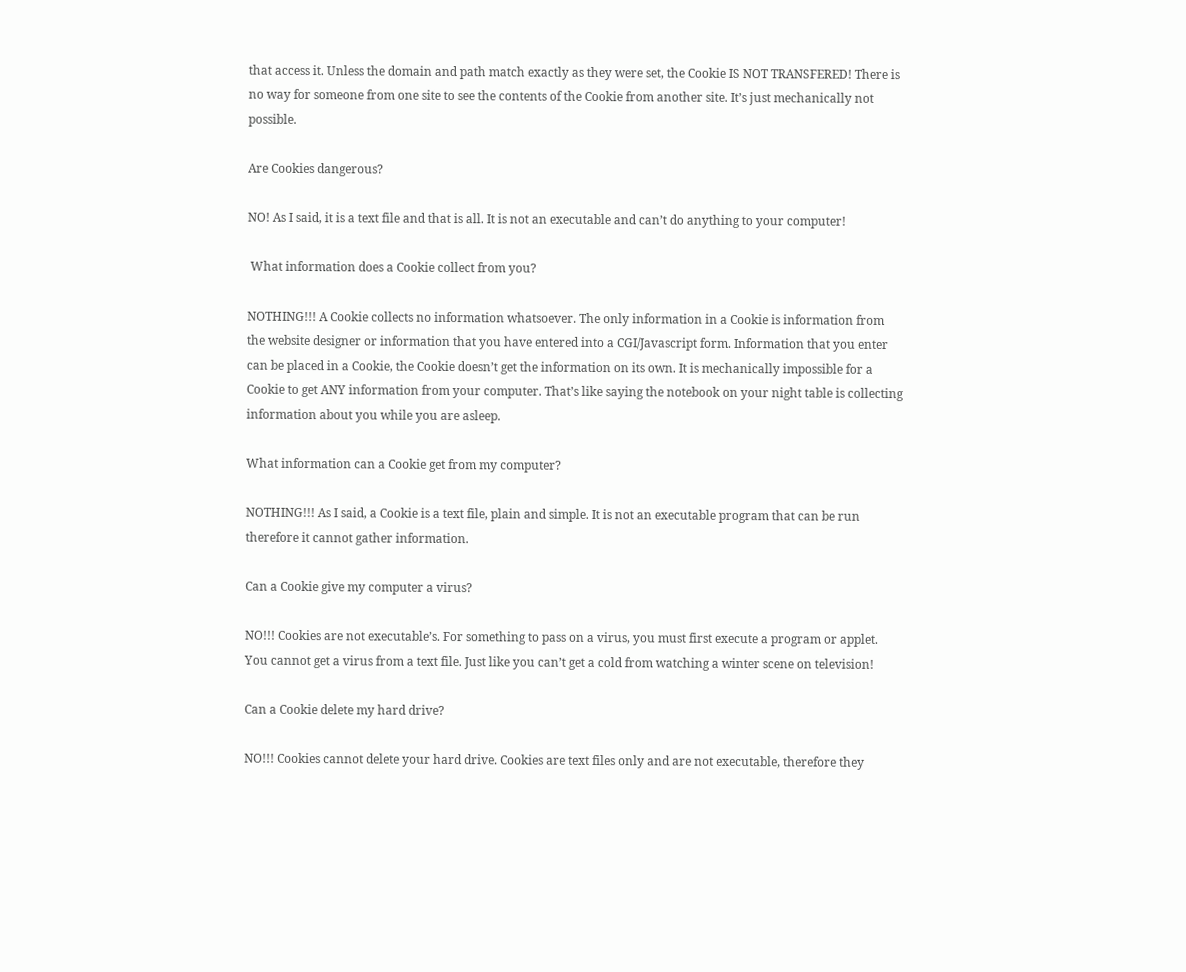that access it. Unless the domain and path match exactly as they were set, the Cookie IS NOT TRANSFERED! There is no way for someone from one site to see the contents of the Cookie from another site. It’s just mechanically not possible.

Are Cookies dangerous?

NO! As I said, it is a text file and that is all. It is not an executable and can’t do anything to your computer!

 What information does a Cookie collect from you?

NOTHING!!! A Cookie collects no information whatsoever. The only information in a Cookie is information from the website designer or information that you have entered into a CGI/Javascript form. Information that you enter can be placed in a Cookie, the Cookie doesn’t get the information on its own. It is mechanically impossible for a Cookie to get ANY information from your computer. That’s like saying the notebook on your night table is collecting information about you while you are asleep.

What information can a Cookie get from my computer?

NOTHING!!! As I said, a Cookie is a text file, plain and simple. It is not an executable program that can be run therefore it cannot gather information.

Can a Cookie give my computer a virus?

NO!!! Cookies are not executable’s. For something to pass on a virus, you must first execute a program or applet. You cannot get a virus from a text file. Just like you can’t get a cold from watching a winter scene on television!

Can a Cookie delete my hard drive?

NO!!! Cookies cannot delete your hard drive. Cookies are text files only and are not executable, therefore they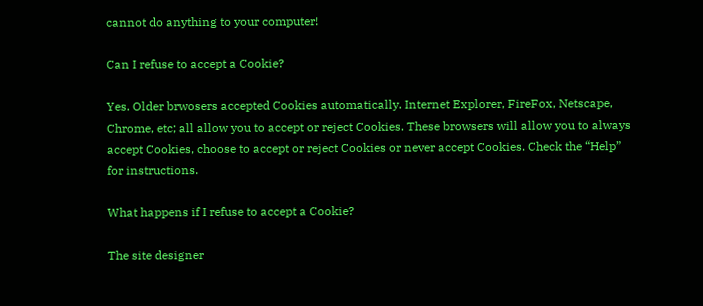cannot do anything to your computer!

Can I refuse to accept a Cookie?

Yes. Older brwosers accepted Cookies automatically. Internet Explorer, FireFox, Netscape, Chrome, etc; all allow you to accept or reject Cookies. These browsers will allow you to always accept Cookies, choose to accept or reject Cookies or never accept Cookies. Check the “Help” for instructions.

What happens if I refuse to accept a Cookie?

The site designer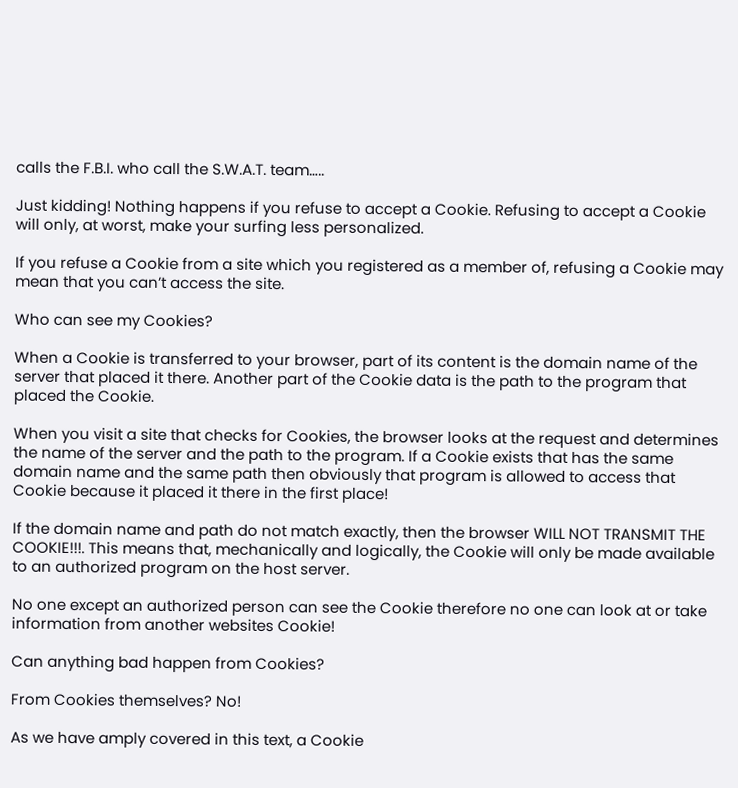calls the F.B.I. who call the S.W.A.T. team…..

Just kidding! Nothing happens if you refuse to accept a Cookie. Refusing to accept a Cookie will only, at worst, make your surfing less personalized.

If you refuse a Cookie from a site which you registered as a member of, refusing a Cookie may mean that you can’t access the site.

Who can see my Cookies?

When a Cookie is transferred to your browser, part of its content is the domain name of the server that placed it there. Another part of the Cookie data is the path to the program that placed the Cookie.

When you visit a site that checks for Cookies, the browser looks at the request and determines the name of the server and the path to the program. If a Cookie exists that has the same domain name and the same path then obviously that program is allowed to access that Cookie because it placed it there in the first place!

If the domain name and path do not match exactly, then the browser WILL NOT TRANSMIT THE COOKIE!!!. This means that, mechanically and logically, the Cookie will only be made available to an authorized program on the host server.

No one except an authorized person can see the Cookie therefore no one can look at or take information from another websites Cookie!

Can anything bad happen from Cookies?

From Cookies themselves? No!

As we have amply covered in this text, a Cookie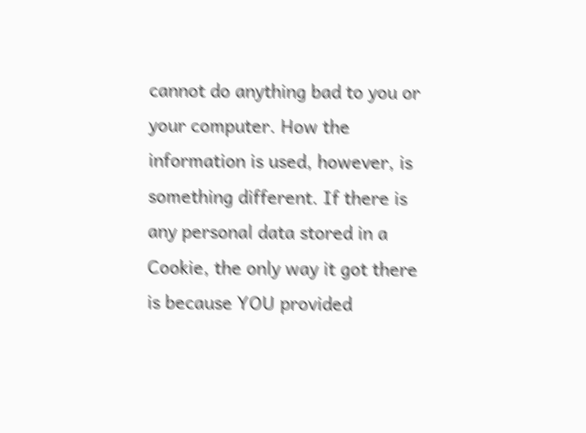cannot do anything bad to you or your computer. How the information is used, however, is something different. If there is any personal data stored in a Cookie, the only way it got there is because YOU provided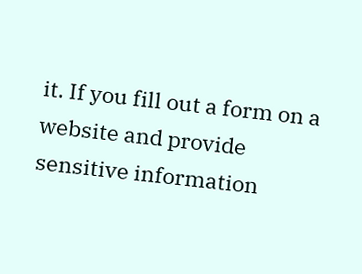it. If you fill out a form on a website and provide sensitive information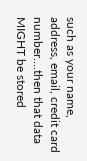such as your name, address, email, credit card number….then that data MIGHT be stored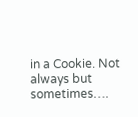in a Cookie. Not always but sometimes….